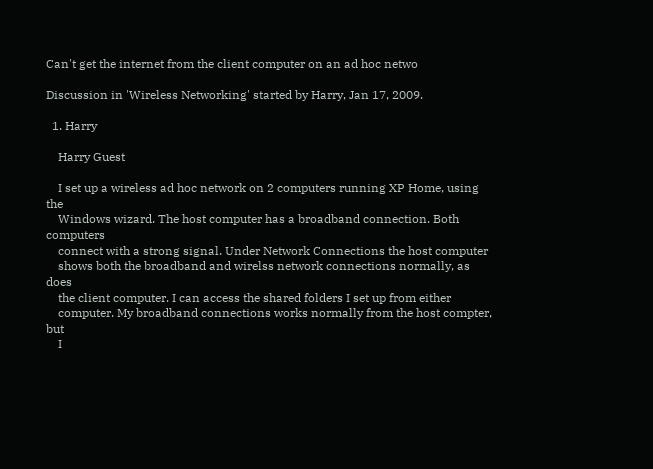Can't get the internet from the client computer on an ad hoc netwo

Discussion in 'Wireless Networking' started by Harry, Jan 17, 2009.

  1. Harry

    Harry Guest

    I set up a wireless ad hoc network on 2 computers running XP Home, using the
    Windows wizard. The host computer has a broadband connection. Both computers
    connect with a strong signal. Under Network Connections the host computer
    shows both the broadband and wirelss network connections normally, as does
    the client computer. I can access the shared folders I set up from either
    computer. My broadband connections works normally from the host compter, but
    I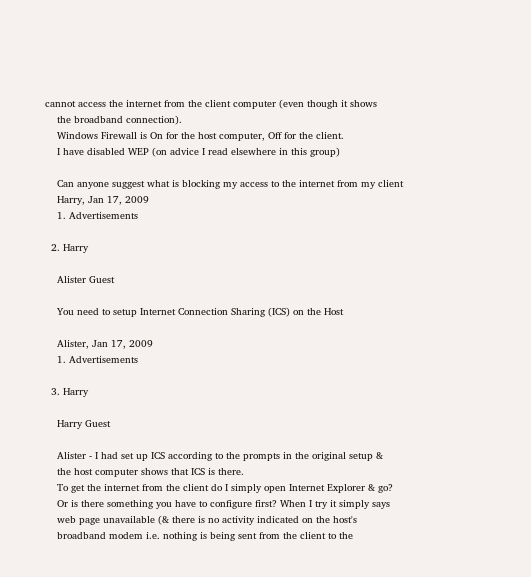cannot access the internet from the client computer (even though it shows
    the broadband connection).
    Windows Firewall is On for the host computer, Off for the client.
    I have disabled WEP (on advice I read elsewhere in this group)

    Can anyone suggest what is blocking my access to the internet from my client
    Harry, Jan 17, 2009
    1. Advertisements

  2. Harry

    Alister Guest

    You need to setup Internet Connection Sharing (ICS) on the Host

    Alister, Jan 17, 2009
    1. Advertisements

  3. Harry

    Harry Guest

    Alister - I had set up ICS according to the prompts in the original setup &
    the host computer shows that ICS is there.
    To get the internet from the client do I simply open Internet Explorer & go?
    Or is there something you have to configure first? When I try it simply says
    web page unavailable (& there is no activity indicated on the host's
    broadband modem i.e. nothing is being sent from the client to the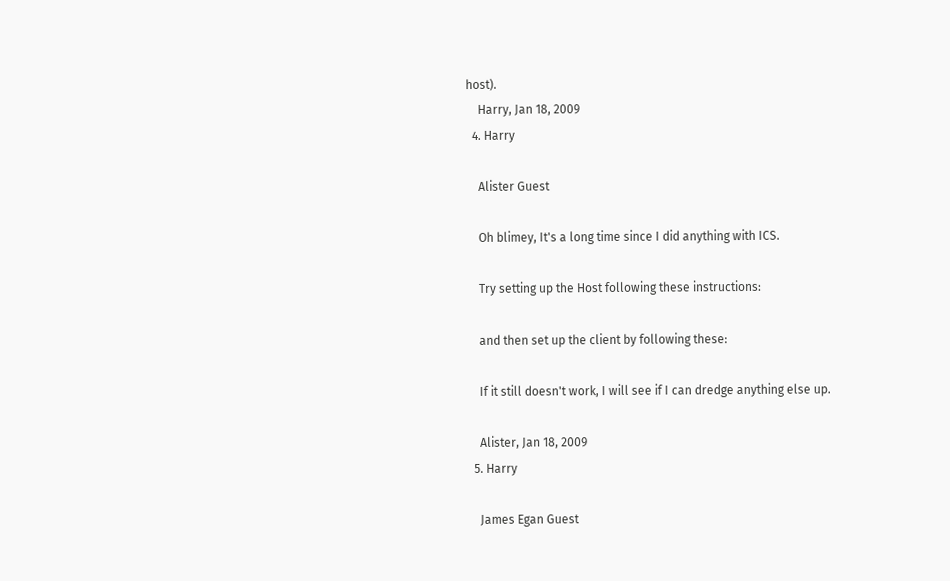host).
    Harry, Jan 18, 2009
  4. Harry

    Alister Guest

    Oh blimey, It's a long time since I did anything with ICS.

    Try setting up the Host following these instructions:

    and then set up the client by following these:

    If it still doesn't work, I will see if I can dredge anything else up.

    Alister, Jan 18, 2009
  5. Harry

    James Egan Guest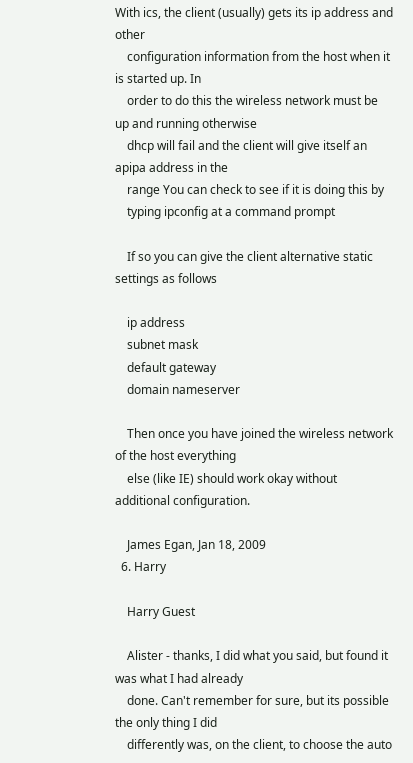With ics, the client (usually) gets its ip address and other
    configuration information from the host when it is started up. In
    order to do this the wireless network must be up and running otherwise
    dhcp will fail and the client will give itself an apipa address in the
    range You can check to see if it is doing this by
    typing ipconfig at a command prompt

    If so you can give the client alternative static settings as follows

    ip address
    subnet mask
    default gateway
    domain nameserver

    Then once you have joined the wireless network of the host everything
    else (like IE) should work okay without additional configuration.

    James Egan, Jan 18, 2009
  6. Harry

    Harry Guest

    Alister - thanks, I did what you said, but found it was what I had already
    done. Can't remember for sure, but its possible the only thing I did
    differently was, on the client, to choose the auto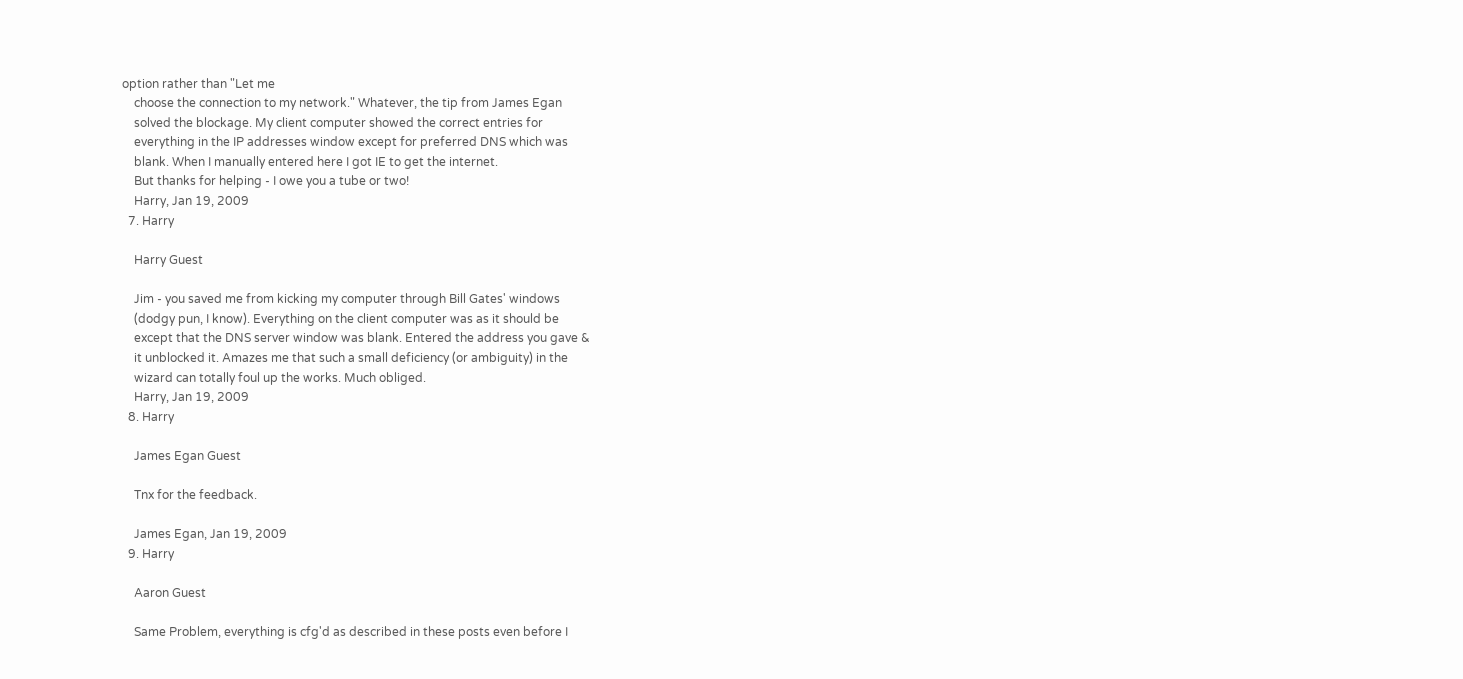option rather than "Let me
    choose the connection to my network." Whatever, the tip from James Egan
    solved the blockage. My client computer showed the correct entries for
    everything in the IP addresses window except for preferred DNS which was
    blank. When I manually entered here I got IE to get the internet.
    But thanks for helping - I owe you a tube or two!
    Harry, Jan 19, 2009
  7. Harry

    Harry Guest

    Jim - you saved me from kicking my computer through Bill Gates' windows
    (dodgy pun, I know). Everything on the client computer was as it should be
    except that the DNS server window was blank. Entered the address you gave &
    it unblocked it. Amazes me that such a small deficiency (or ambiguity) in the
    wizard can totally foul up the works. Much obliged.
    Harry, Jan 19, 2009
  8. Harry

    James Egan Guest

    Tnx for the feedback.

    James Egan, Jan 19, 2009
  9. Harry

    Aaron Guest

    Same Problem, everything is cfg'd as described in these posts even before I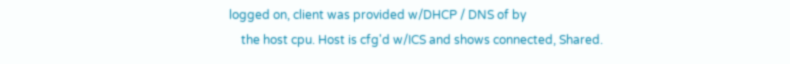logged on, client was provided w/DHCP / DNS of by
    the host cpu. Host is cfg'd w/ICS and shows connected, Shared.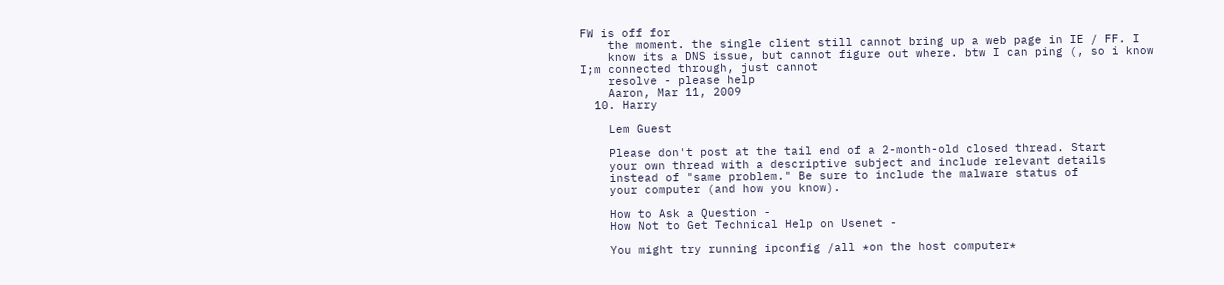FW is off for
    the moment. the single client still cannot bring up a web page in IE / FF. I
    know its a DNS issue, but cannot figure out where. btw I can ping (, so i know I;m connected through, just cannot
    resolve - please help
    Aaron, Mar 11, 2009
  10. Harry

    Lem Guest

    Please don't post at the tail end of a 2-month-old closed thread. Start
    your own thread with a descriptive subject and include relevant details
    instead of "same problem." Be sure to include the malware status of
    your computer (and how you know).

    How to Ask a Question -
    How Not to Get Technical Help on Usenet -

    You might try running ipconfig /all *on the host computer*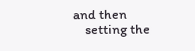and then
    setting the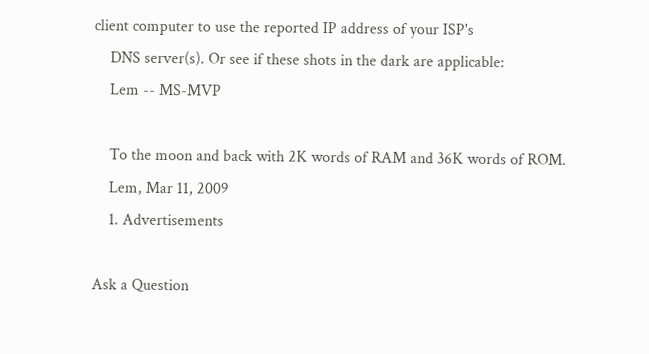client computer to use the reported IP address of your ISP's
    DNS server(s). Or see if these shots in the dark are applicable:
    Lem -- MS-MVP

    To the moon and back with 2K words of RAM and 36K words of ROM.
    Lem, Mar 11, 2009
    1. Advertisements

Ask a Question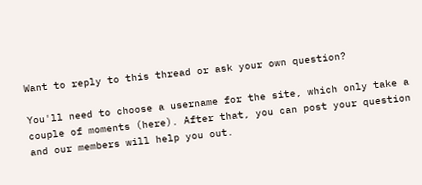Want to reply to this thread or ask your own question?

You'll need to choose a username for the site, which only take a couple of moments (here). After that, you can post your question and our members will help you out.